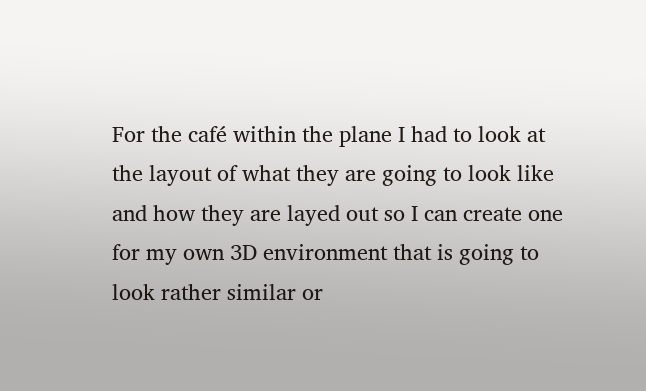For the café within the plane I had to look at the layout of what they are going to look like and how they are layed out so I can create one for my own 3D environment that is going to look rather similar or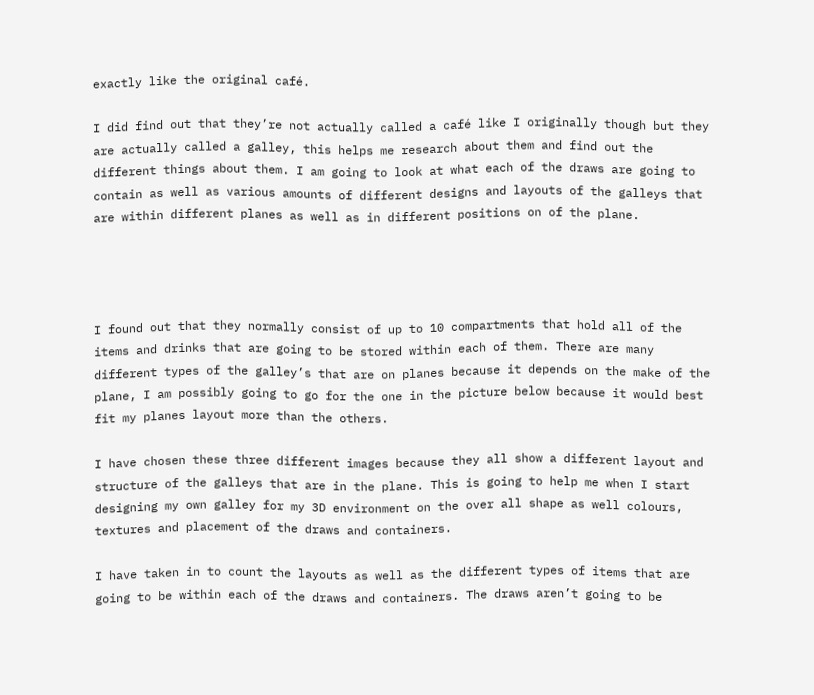exactly like the original café.

I did find out that they’re not actually called a café like I originally though but they are actually called a galley, this helps me research about them and find out the different things about them. I am going to look at what each of the draws are going to contain as well as various amounts of different designs and layouts of the galleys that are within different planes as well as in different positions on of the plane.




I found out that they normally consist of up to 10 compartments that hold all of the items and drinks that are going to be stored within each of them. There are many different types of the galley’s that are on planes because it depends on the make of the plane, I am possibly going to go for the one in the picture below because it would best fit my planes layout more than the others.

I have chosen these three different images because they all show a different layout and structure of the galleys that are in the plane. This is going to help me when I start designing my own galley for my 3D environment on the over all shape as well colours, textures and placement of the draws and containers.

I have taken in to count the layouts as well as the different types of items that are going to be within each of the draws and containers. The draws aren’t going to be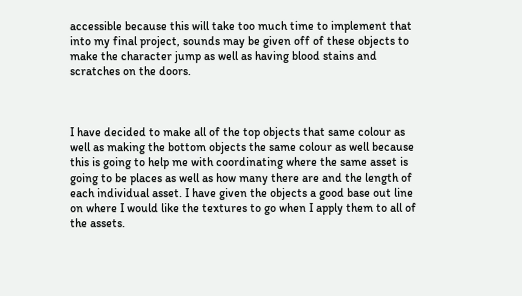accessible because this will take too much time to implement that into my final project, sounds may be given off of these objects to make the character jump as well as having blood stains and scratches on the doors.



I have decided to make all of the top objects that same colour as well as making the bottom objects the same colour as well because this is going to help me with coordinating where the same asset is going to be places as well as how many there are and the length of each individual asset. I have given the objects a good base out line on where I would like the textures to go when I apply them to all of the assets.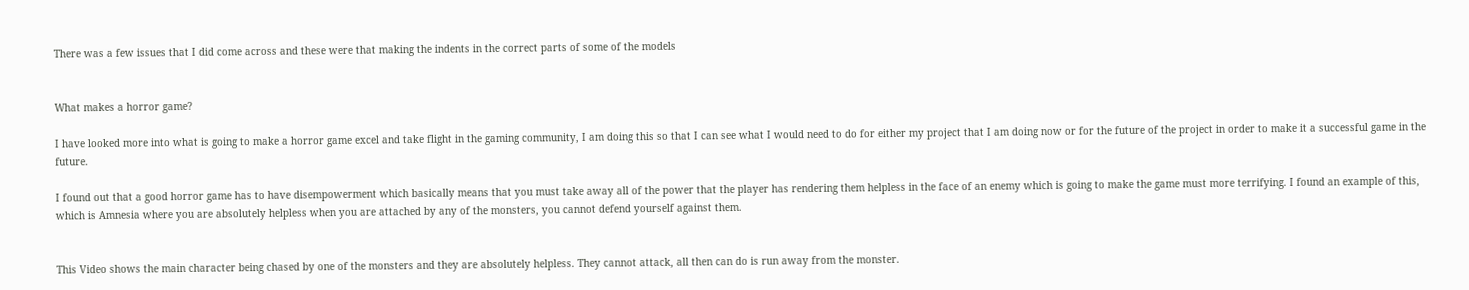There was a few issues that I did come across and these were that making the indents in the correct parts of some of the models


What makes a horror game?

I have looked more into what is going to make a horror game excel and take flight in the gaming community, I am doing this so that I can see what I would need to do for either my project that I am doing now or for the future of the project in order to make it a successful game in the future.

I found out that a good horror game has to have disempowerment which basically means that you must take away all of the power that the player has rendering them helpless in the face of an enemy which is going to make the game must more terrifying. I found an example of this, which is Amnesia where you are absolutely helpless when you are attached by any of the monsters, you cannot defend yourself against them.


This Video shows the main character being chased by one of the monsters and they are absolutely helpless. They cannot attack, all then can do is run away from the monster.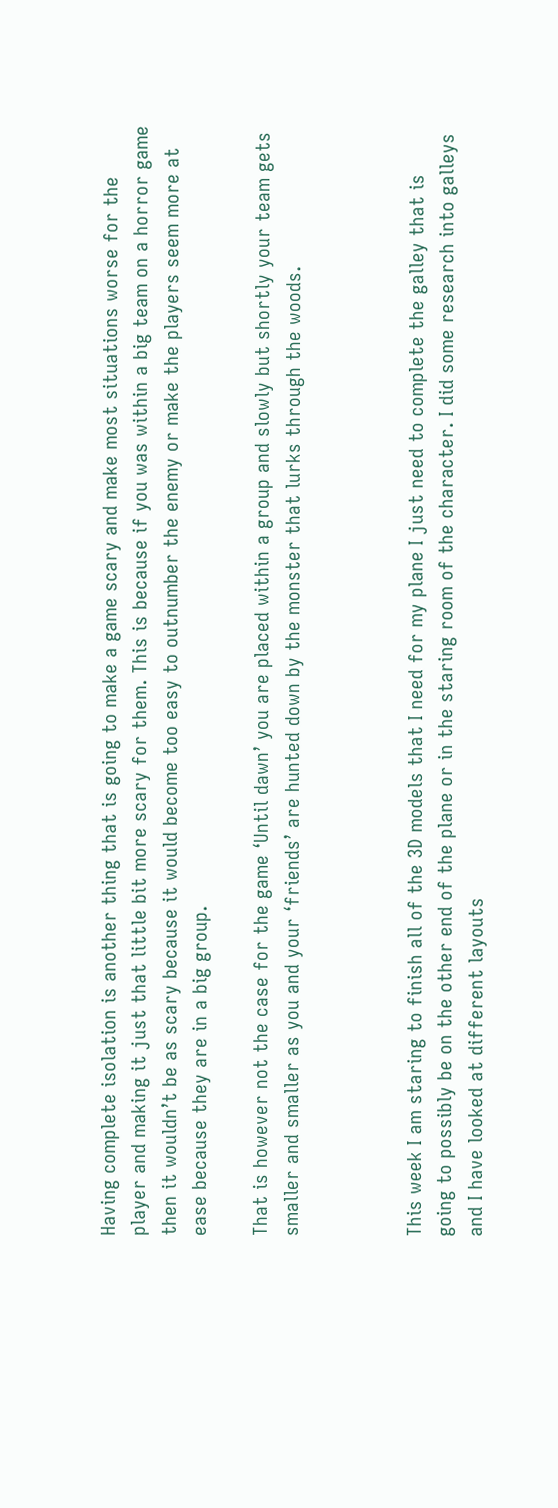Having complete isolation is another thing that is going to make a game scary and make most situations worse for the player and making it just that little bit more scary for them. This is because if you was within a big team on a horror game then it wouldn’t be as scary because it would become too easy to outnumber the enemy or make the players seem more at ease because they are in a big group.

That is however not the case for the game ‘Until dawn’ you are placed within a group and slowly but shortly your team gets smaller and smaller as you and your ‘friends’ are hunted down by the monster that lurks through the woods.



This week I am staring to finish all of the 3D models that I need for my plane I just need to complete the galley that is going to possibly be on the other end of the plane or in the staring room of the character. I did some research into galleys and I have looked at different layouts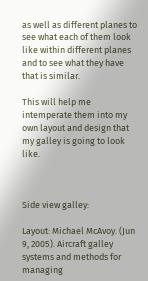as well as different planes to see what each of them look like within different planes and to see what they have that is similar.

This will help me intemperate them into my own layout and design that my galley is going to look like.



Side view galley:

Layout: Michael McAvoy. (Jun 9, 2005). Aircraft galley systems and methods for managing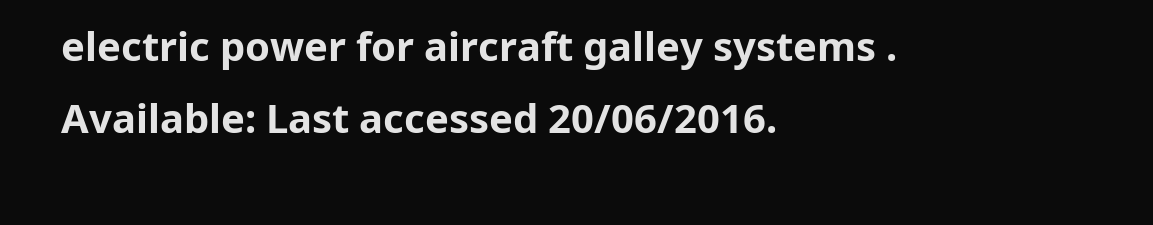electric power for aircraft galley systems . Available: Last accessed 20/06/2016.